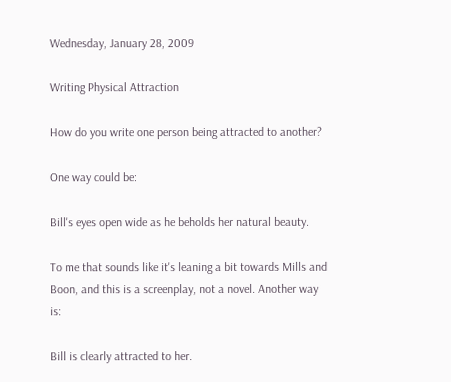Wednesday, January 28, 2009

Writing Physical Attraction

How do you write one person being attracted to another?

One way could be:

Bill's eyes open wide as he beholds her natural beauty.

To me that sounds like it's leaning a bit towards Mills and Boon, and this is a screenplay, not a novel. Another way is:

Bill is clearly attracted to her.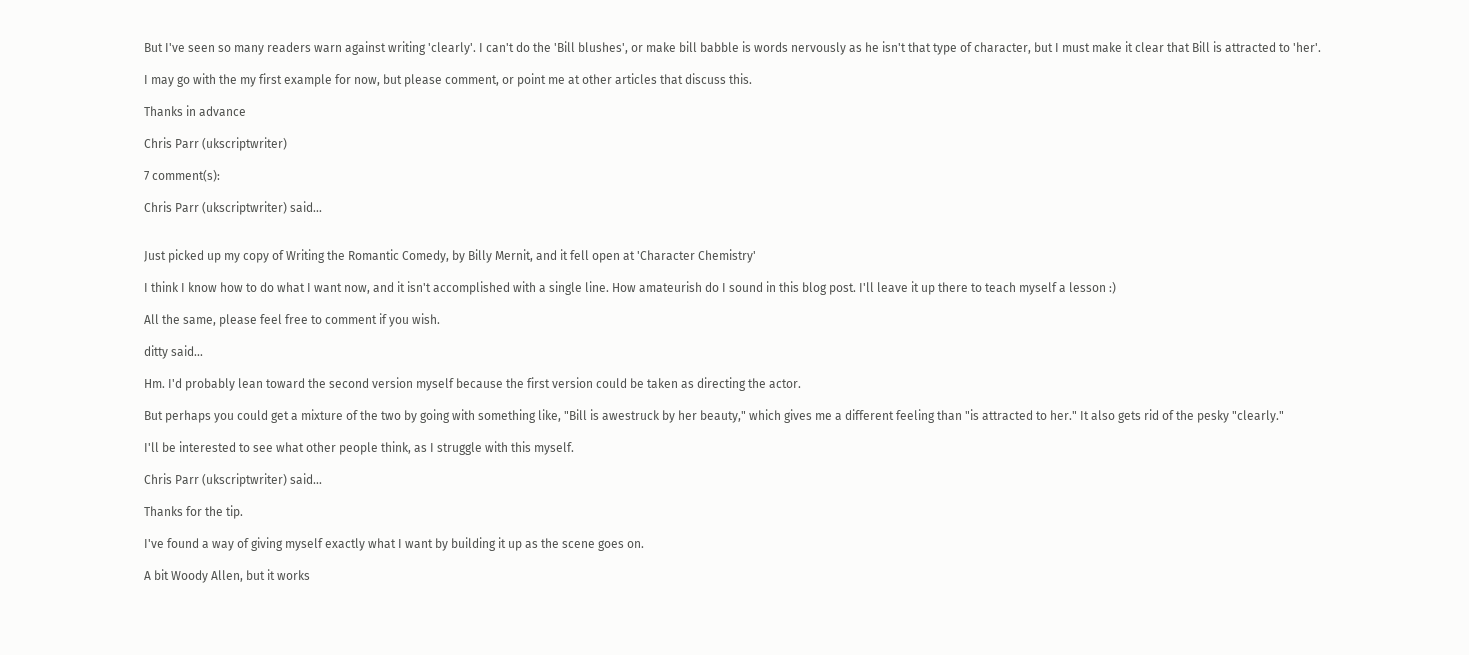But I've seen so many readers warn against writing 'clearly'. I can't do the 'Bill blushes', or make bill babble is words nervously as he isn't that type of character, but I must make it clear that Bill is attracted to 'her'.

I may go with the my first example for now, but please comment, or point me at other articles that discuss this.

Thanks in advance

Chris Parr (ukscriptwriter)

7 comment(s):

Chris Parr (ukscriptwriter) said...


Just picked up my copy of Writing the Romantic Comedy, by Billy Mernit, and it fell open at 'Character Chemistry'

I think I know how to do what I want now, and it isn't accomplished with a single line. How amateurish do I sound in this blog post. I'll leave it up there to teach myself a lesson :)

All the same, please feel free to comment if you wish.

ditty said...

Hm. I'd probably lean toward the second version myself because the first version could be taken as directing the actor.

But perhaps you could get a mixture of the two by going with something like, "Bill is awestruck by her beauty," which gives me a different feeling than "is attracted to her." It also gets rid of the pesky "clearly."

I'll be interested to see what other people think, as I struggle with this myself.

Chris Parr (ukscriptwriter) said...

Thanks for the tip.

I've found a way of giving myself exactly what I want by building it up as the scene goes on.

A bit Woody Allen, but it works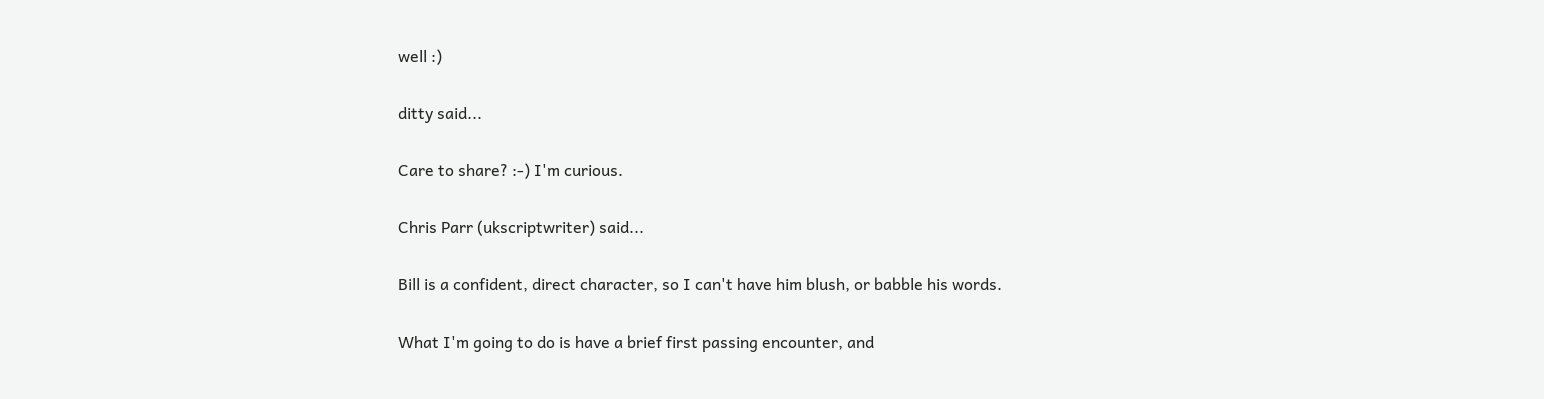well :)

ditty said...

Care to share? :-) I'm curious.

Chris Parr (ukscriptwriter) said...

Bill is a confident, direct character, so I can't have him blush, or babble his words.

What I'm going to do is have a brief first passing encounter, and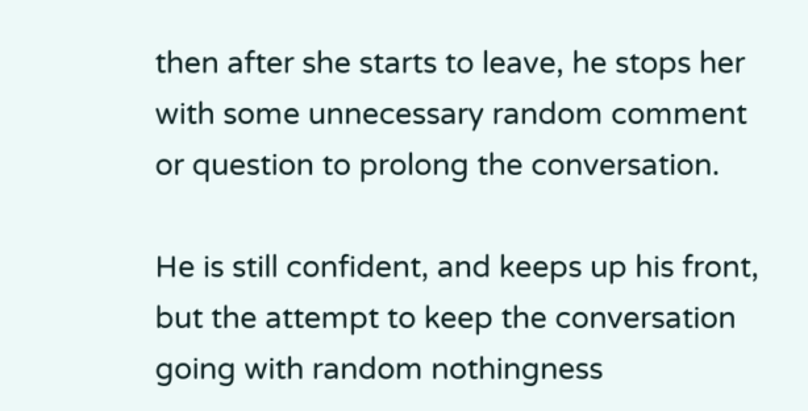then after she starts to leave, he stops her with some unnecessary random comment or question to prolong the conversation.

He is still confident, and keeps up his front, but the attempt to keep the conversation going with random nothingness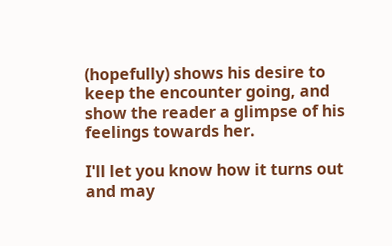(hopefully) shows his desire to keep the encounter going, and show the reader a glimpse of his feelings towards her.

I'll let you know how it turns out and may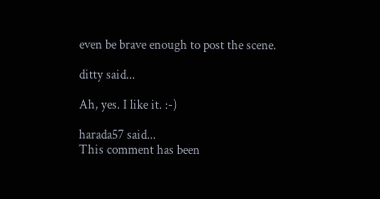even be brave enough to post the scene.

ditty said...

Ah, yes. I like it. :-)

harada57 said...
This comment has been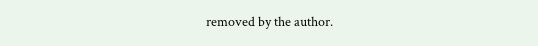removed by the author.